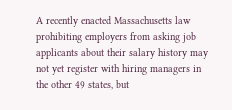A recently enacted Massachusetts law prohibiting employers from asking job applicants about their salary history may not yet register with hiring managers in the other 49 states, but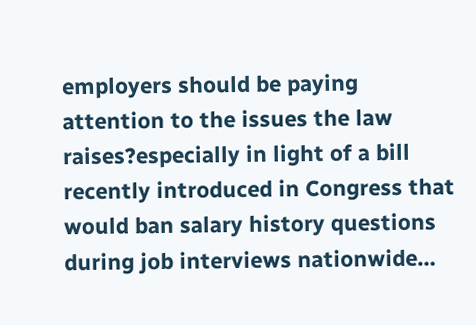employers should be paying attention to the issues the law raises?especially in light of a bill recently introduced in Congress that would ban salary history questions during job interviews nationwide…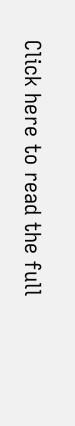Click here to read the full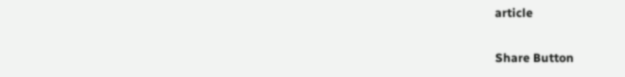article

Share Button